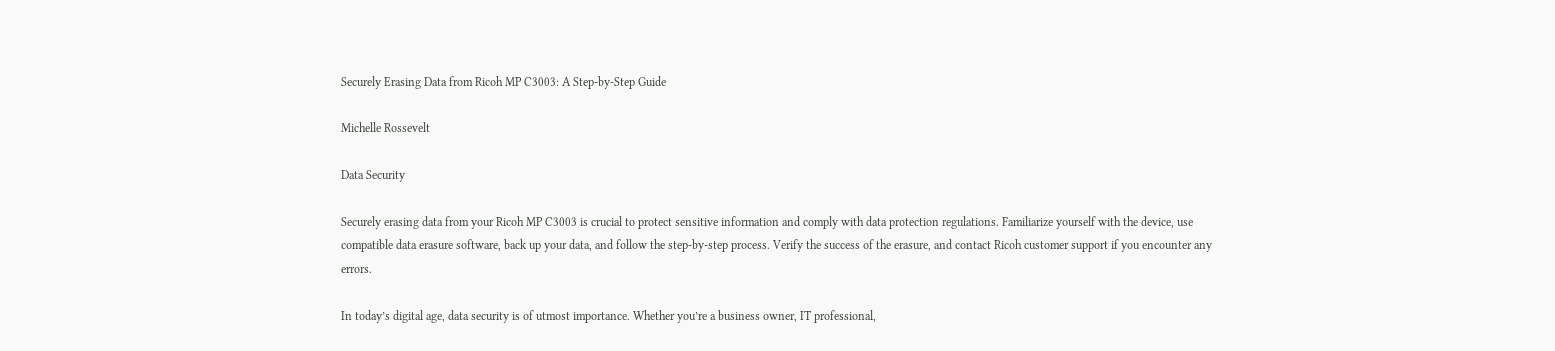Securely Erasing Data from Ricoh MP C3003: A Step-by-Step Guide

Michelle Rossevelt

Data Security

Securely erasing data from your Ricoh MP C3003 is crucial to protect sensitive information and comply with data protection regulations. Familiarize yourself with the device, use compatible data erasure software, back up your data, and follow the step-by-step process. Verify the success of the erasure, and contact Ricoh customer support if you encounter any errors.

In today’s digital age, data security is of utmost importance. Whether you’re a business owner, IT professional,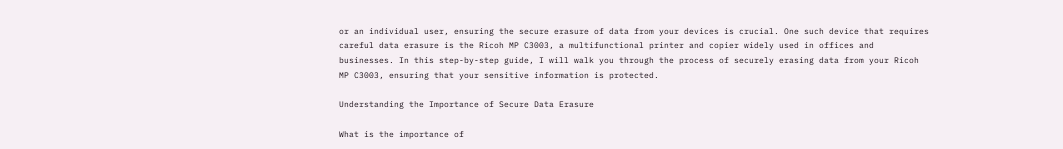or an individual user, ensuring the secure erasure of data from your devices is crucial. One such device that requires careful data erasure is the Ricoh MP C3003, a multifunctional printer and copier widely used in offices and businesses. In this step-by-step guide, I will walk you through the process of securely erasing data from your Ricoh MP C3003, ensuring that your sensitive information is protected.

Understanding the Importance of Secure Data Erasure

What is the importance of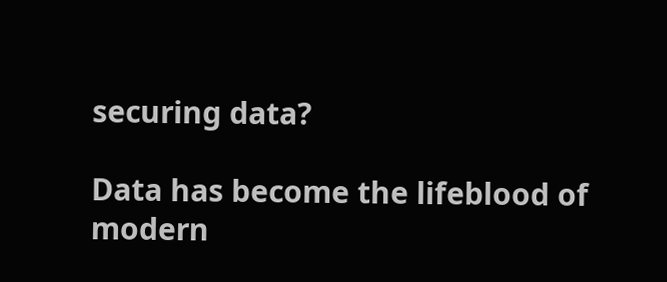securing data?

Data has become the lifeblood of modern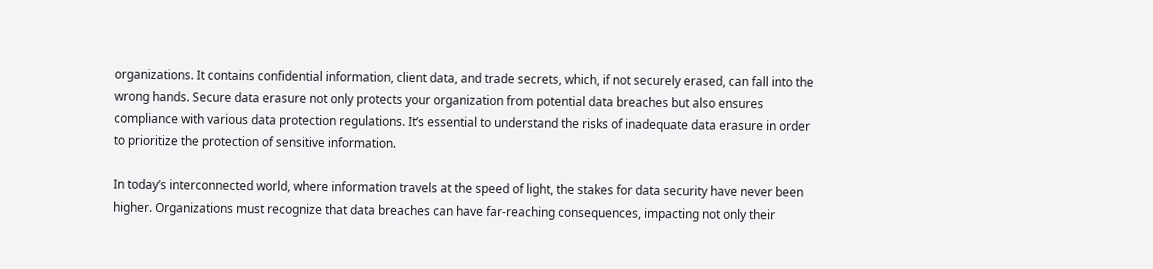organizations. It contains confidential information, client data, and trade secrets, which, if not securely erased, can fall into the wrong hands. Secure data erasure not only protects your organization from potential data breaches but also ensures compliance with various data protection regulations. It’s essential to understand the risks of inadequate data erasure in order to prioritize the protection of sensitive information.

In today’s interconnected world, where information travels at the speed of light, the stakes for data security have never been higher. Organizations must recognize that data breaches can have far-reaching consequences, impacting not only their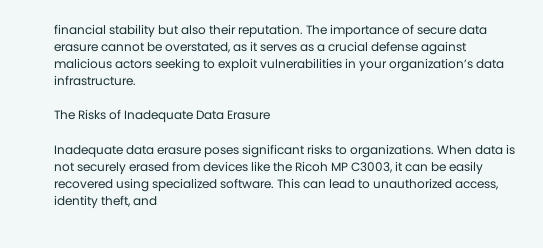financial stability but also their reputation. The importance of secure data erasure cannot be overstated, as it serves as a crucial defense against malicious actors seeking to exploit vulnerabilities in your organization’s data infrastructure.

The Risks of Inadequate Data Erasure

Inadequate data erasure poses significant risks to organizations. When data is not securely erased from devices like the Ricoh MP C3003, it can be easily recovered using specialized software. This can lead to unauthorized access, identity theft, and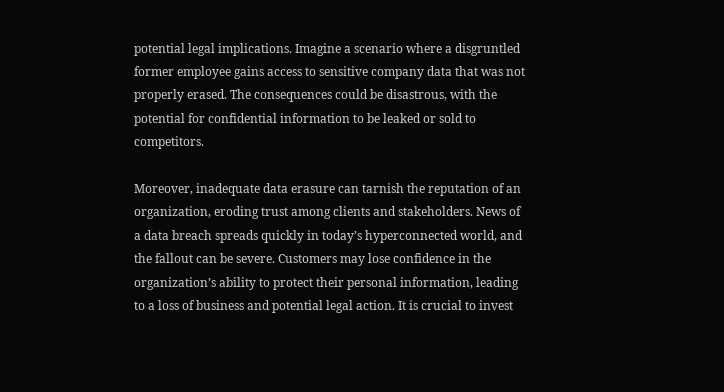potential legal implications. Imagine a scenario where a disgruntled former employee gains access to sensitive company data that was not properly erased. The consequences could be disastrous, with the potential for confidential information to be leaked or sold to competitors.

Moreover, inadequate data erasure can tarnish the reputation of an organization, eroding trust among clients and stakeholders. News of a data breach spreads quickly in today’s hyperconnected world, and the fallout can be severe. Customers may lose confidence in the organization’s ability to protect their personal information, leading to a loss of business and potential legal action. It is crucial to invest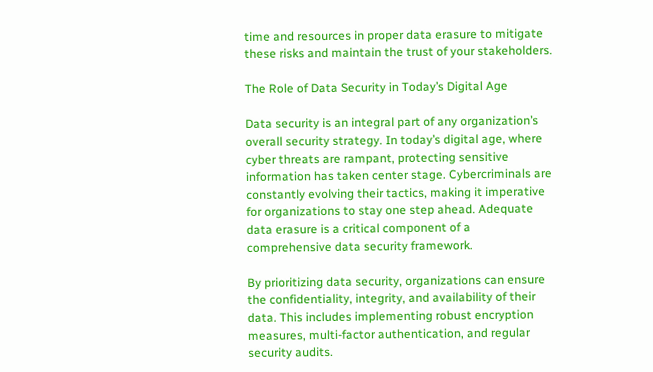time and resources in proper data erasure to mitigate these risks and maintain the trust of your stakeholders.

The Role of Data Security in Today’s Digital Age

Data security is an integral part of any organization’s overall security strategy. In today’s digital age, where cyber threats are rampant, protecting sensitive information has taken center stage. Cybercriminals are constantly evolving their tactics, making it imperative for organizations to stay one step ahead. Adequate data erasure is a critical component of a comprehensive data security framework.

By prioritizing data security, organizations can ensure the confidentiality, integrity, and availability of their data. This includes implementing robust encryption measures, multi-factor authentication, and regular security audits.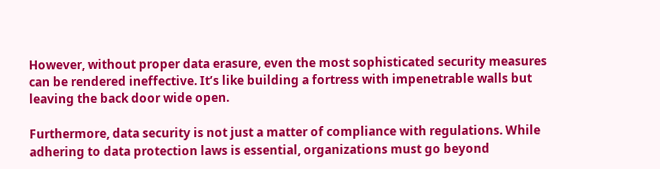However, without proper data erasure, even the most sophisticated security measures can be rendered ineffective. It’s like building a fortress with impenetrable walls but leaving the back door wide open.

Furthermore, data security is not just a matter of compliance with regulations. While adhering to data protection laws is essential, organizations must go beyond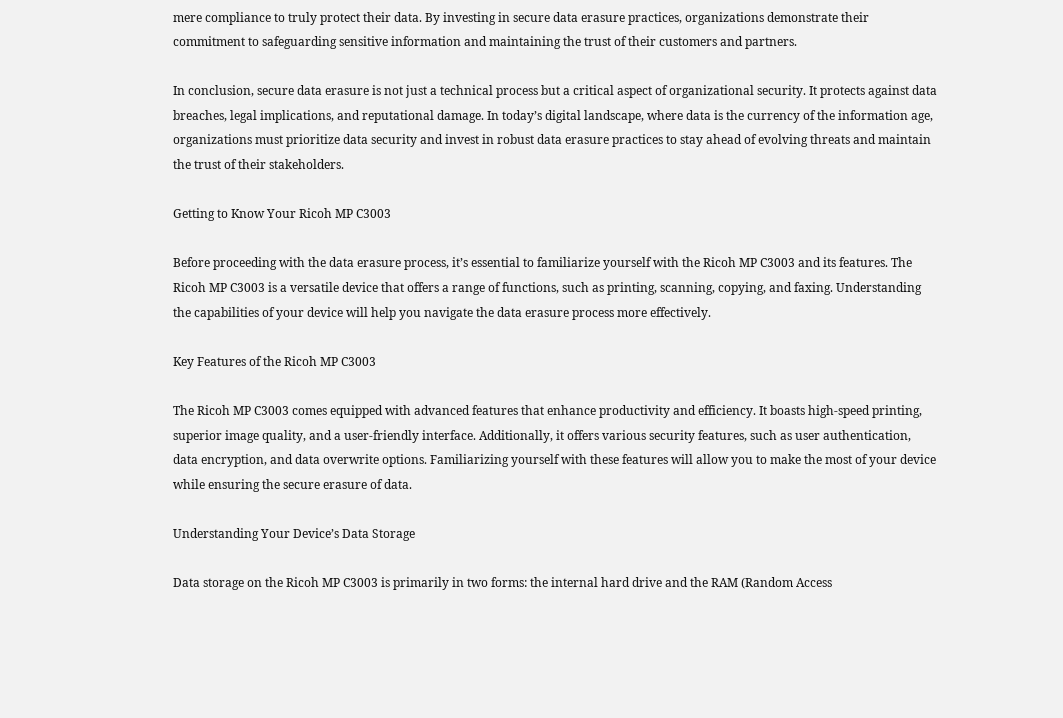mere compliance to truly protect their data. By investing in secure data erasure practices, organizations demonstrate their commitment to safeguarding sensitive information and maintaining the trust of their customers and partners.

In conclusion, secure data erasure is not just a technical process but a critical aspect of organizational security. It protects against data breaches, legal implications, and reputational damage. In today’s digital landscape, where data is the currency of the information age, organizations must prioritize data security and invest in robust data erasure practices to stay ahead of evolving threats and maintain the trust of their stakeholders.

Getting to Know Your Ricoh MP C3003

Before proceeding with the data erasure process, it’s essential to familiarize yourself with the Ricoh MP C3003 and its features. The Ricoh MP C3003 is a versatile device that offers a range of functions, such as printing, scanning, copying, and faxing. Understanding the capabilities of your device will help you navigate the data erasure process more effectively.

Key Features of the Ricoh MP C3003

The Ricoh MP C3003 comes equipped with advanced features that enhance productivity and efficiency. It boasts high-speed printing, superior image quality, and a user-friendly interface. Additionally, it offers various security features, such as user authentication, data encryption, and data overwrite options. Familiarizing yourself with these features will allow you to make the most of your device while ensuring the secure erasure of data.

Understanding Your Device’s Data Storage

Data storage on the Ricoh MP C3003 is primarily in two forms: the internal hard drive and the RAM (Random Access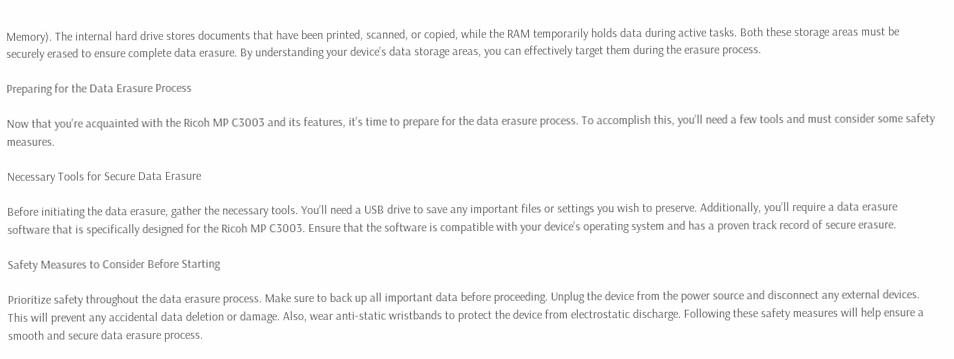Memory). The internal hard drive stores documents that have been printed, scanned, or copied, while the RAM temporarily holds data during active tasks. Both these storage areas must be securely erased to ensure complete data erasure. By understanding your device’s data storage areas, you can effectively target them during the erasure process.

Preparing for the Data Erasure Process

Now that you’re acquainted with the Ricoh MP C3003 and its features, it’s time to prepare for the data erasure process. To accomplish this, you’ll need a few tools and must consider some safety measures.

Necessary Tools for Secure Data Erasure

Before initiating the data erasure, gather the necessary tools. You’ll need a USB drive to save any important files or settings you wish to preserve. Additionally, you’ll require a data erasure software that is specifically designed for the Ricoh MP C3003. Ensure that the software is compatible with your device’s operating system and has a proven track record of secure erasure.

Safety Measures to Consider Before Starting

Prioritize safety throughout the data erasure process. Make sure to back up all important data before proceeding. Unplug the device from the power source and disconnect any external devices. This will prevent any accidental data deletion or damage. Also, wear anti-static wristbands to protect the device from electrostatic discharge. Following these safety measures will help ensure a smooth and secure data erasure process.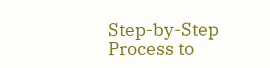Step-by-Step Process to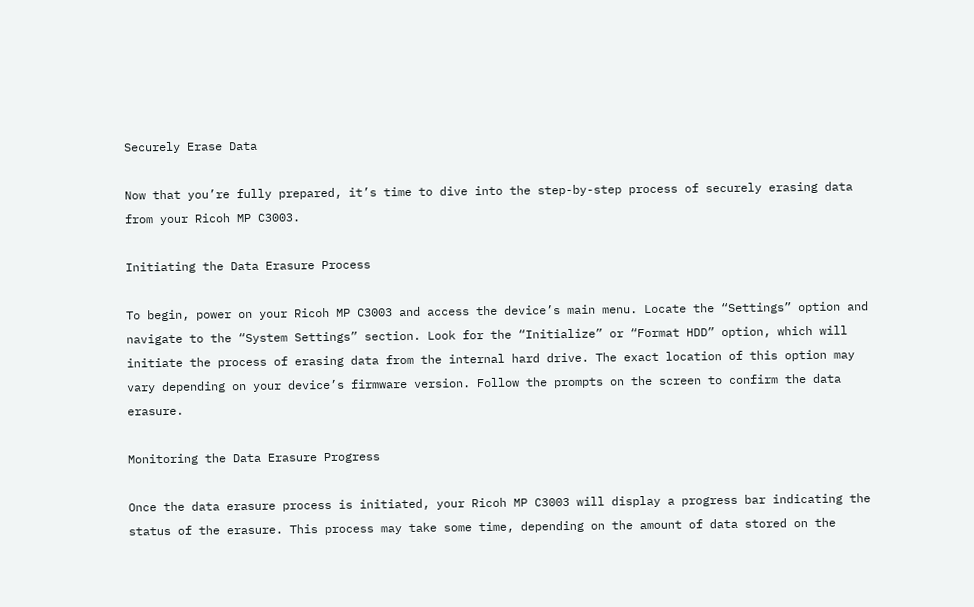Securely Erase Data

Now that you’re fully prepared, it’s time to dive into the step-by-step process of securely erasing data from your Ricoh MP C3003.

Initiating the Data Erasure Process

To begin, power on your Ricoh MP C3003 and access the device’s main menu. Locate the “Settings” option and navigate to the “System Settings” section. Look for the “Initialize” or “Format HDD” option, which will initiate the process of erasing data from the internal hard drive. The exact location of this option may vary depending on your device’s firmware version. Follow the prompts on the screen to confirm the data erasure.

Monitoring the Data Erasure Progress

Once the data erasure process is initiated, your Ricoh MP C3003 will display a progress bar indicating the status of the erasure. This process may take some time, depending on the amount of data stored on the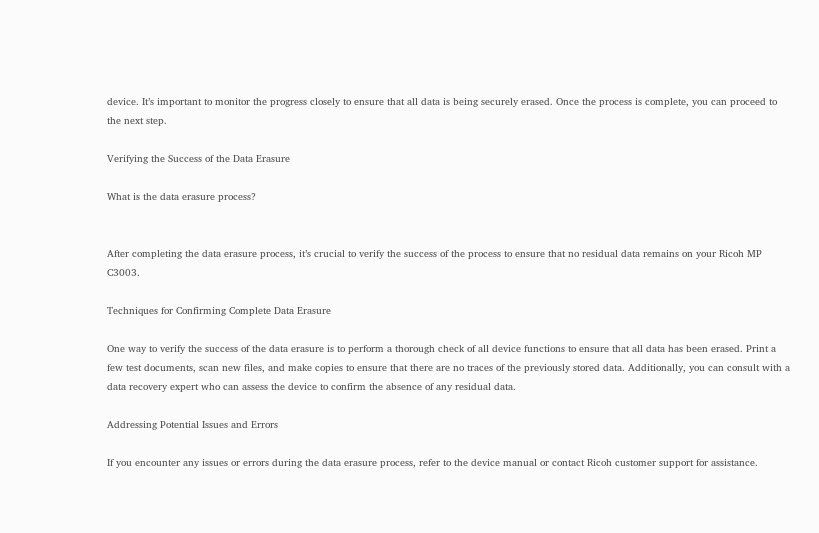device. It’s important to monitor the progress closely to ensure that all data is being securely erased. Once the process is complete, you can proceed to the next step.

Verifying the Success of the Data Erasure

What is the data erasure process?


After completing the data erasure process, it’s crucial to verify the success of the process to ensure that no residual data remains on your Ricoh MP C3003.

Techniques for Confirming Complete Data Erasure

One way to verify the success of the data erasure is to perform a thorough check of all device functions to ensure that all data has been erased. Print a few test documents, scan new files, and make copies to ensure that there are no traces of the previously stored data. Additionally, you can consult with a data recovery expert who can assess the device to confirm the absence of any residual data.

Addressing Potential Issues and Errors

If you encounter any issues or errors during the data erasure process, refer to the device manual or contact Ricoh customer support for assistance.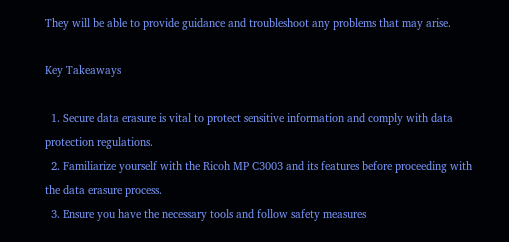They will be able to provide guidance and troubleshoot any problems that may arise.

Key Takeaways

  1. Secure data erasure is vital to protect sensitive information and comply with data protection regulations.
  2. Familiarize yourself with the Ricoh MP C3003 and its features before proceeding with the data erasure process.
  3. Ensure you have the necessary tools and follow safety measures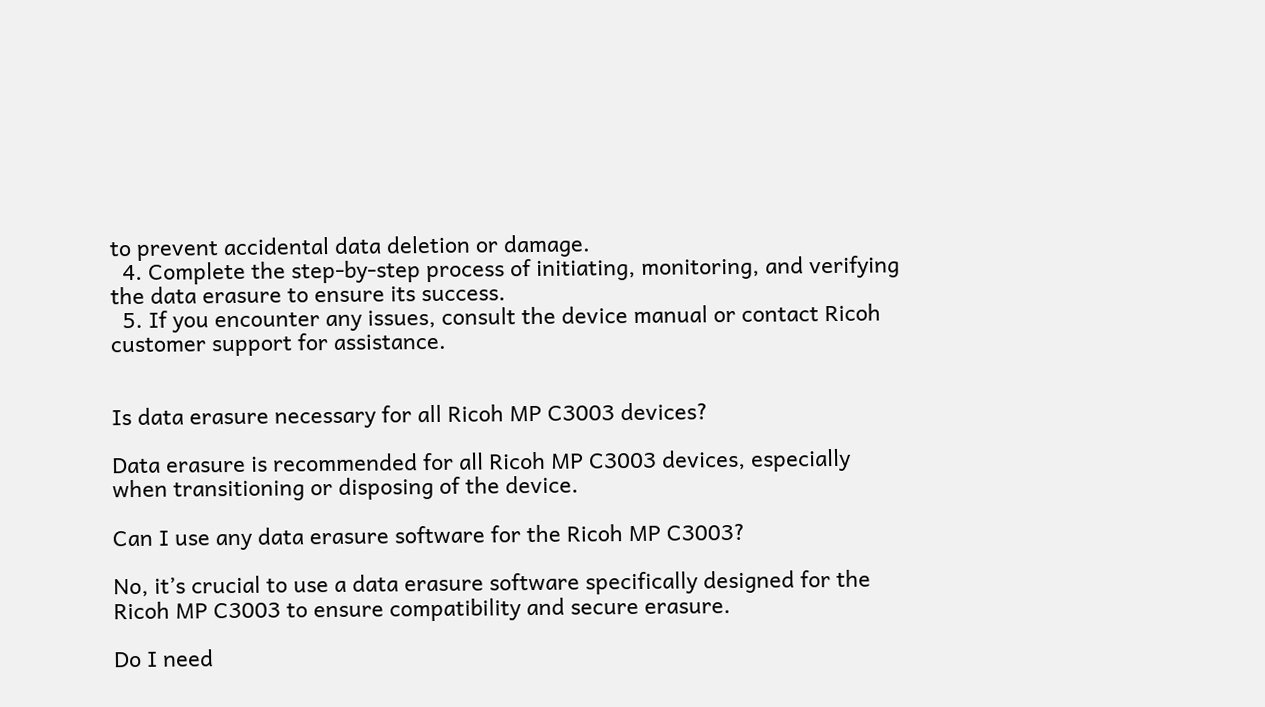to prevent accidental data deletion or damage.
  4. Complete the step-by-step process of initiating, monitoring, and verifying the data erasure to ensure its success.
  5. If you encounter any issues, consult the device manual or contact Ricoh customer support for assistance.


Is data erasure necessary for all Ricoh MP C3003 devices?

Data erasure is recommended for all Ricoh MP C3003 devices, especially when transitioning or disposing of the device.

Can I use any data erasure software for the Ricoh MP C3003?

No, it’s crucial to use a data erasure software specifically designed for the Ricoh MP C3003 to ensure compatibility and secure erasure.

Do I need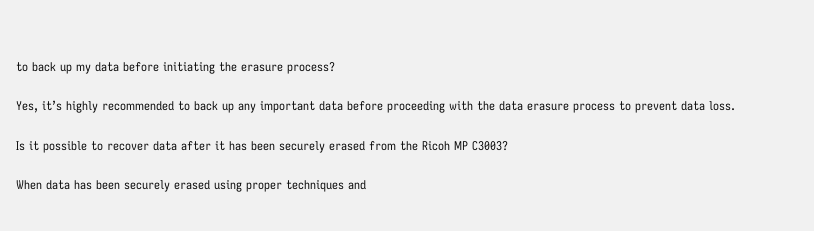to back up my data before initiating the erasure process?

Yes, it’s highly recommended to back up any important data before proceeding with the data erasure process to prevent data loss.

Is it possible to recover data after it has been securely erased from the Ricoh MP C3003?

When data has been securely erased using proper techniques and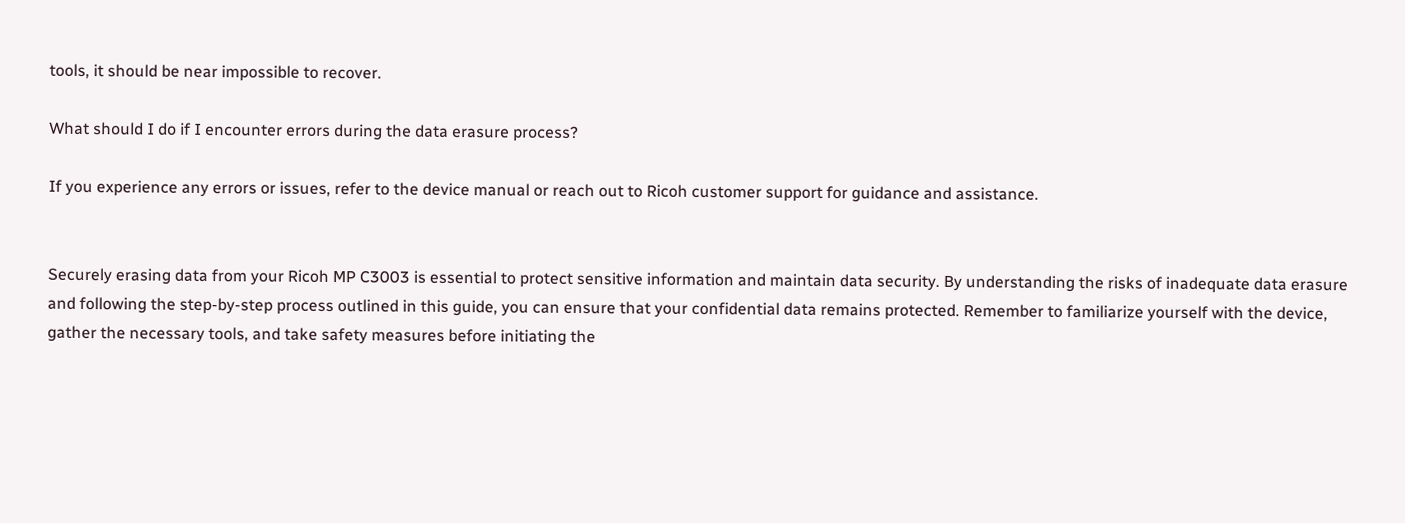tools, it should be near impossible to recover.

What should I do if I encounter errors during the data erasure process?

If you experience any errors or issues, refer to the device manual or reach out to Ricoh customer support for guidance and assistance.


Securely erasing data from your Ricoh MP C3003 is essential to protect sensitive information and maintain data security. By understanding the risks of inadequate data erasure and following the step-by-step process outlined in this guide, you can ensure that your confidential data remains protected. Remember to familiarize yourself with the device, gather the necessary tools, and take safety measures before initiating the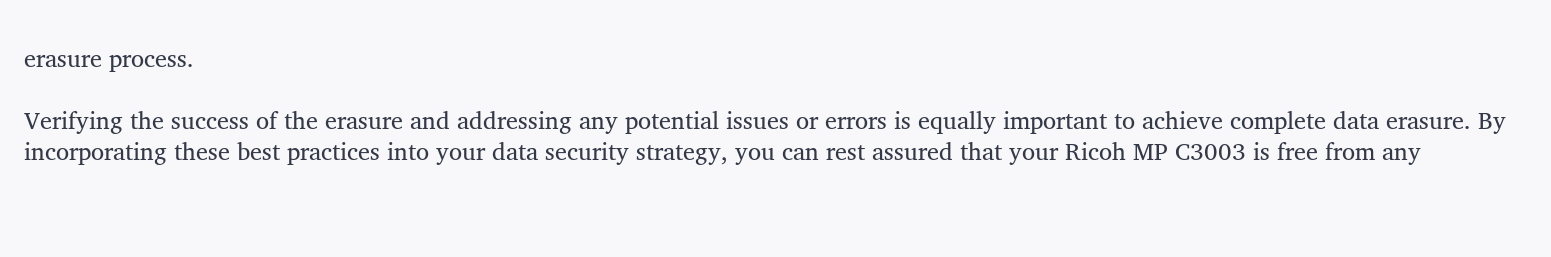erasure process.

Verifying the success of the erasure and addressing any potential issues or errors is equally important to achieve complete data erasure. By incorporating these best practices into your data security strategy, you can rest assured that your Ricoh MP C3003 is free from any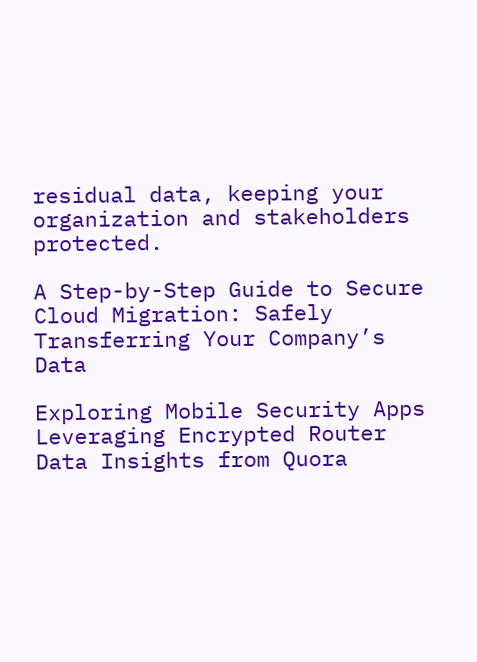residual data, keeping your organization and stakeholders protected.

A Step-by-Step Guide to Secure Cloud Migration: Safely Transferring Your Company’s Data

Exploring Mobile Security Apps Leveraging Encrypted Router Data Insights from Quora